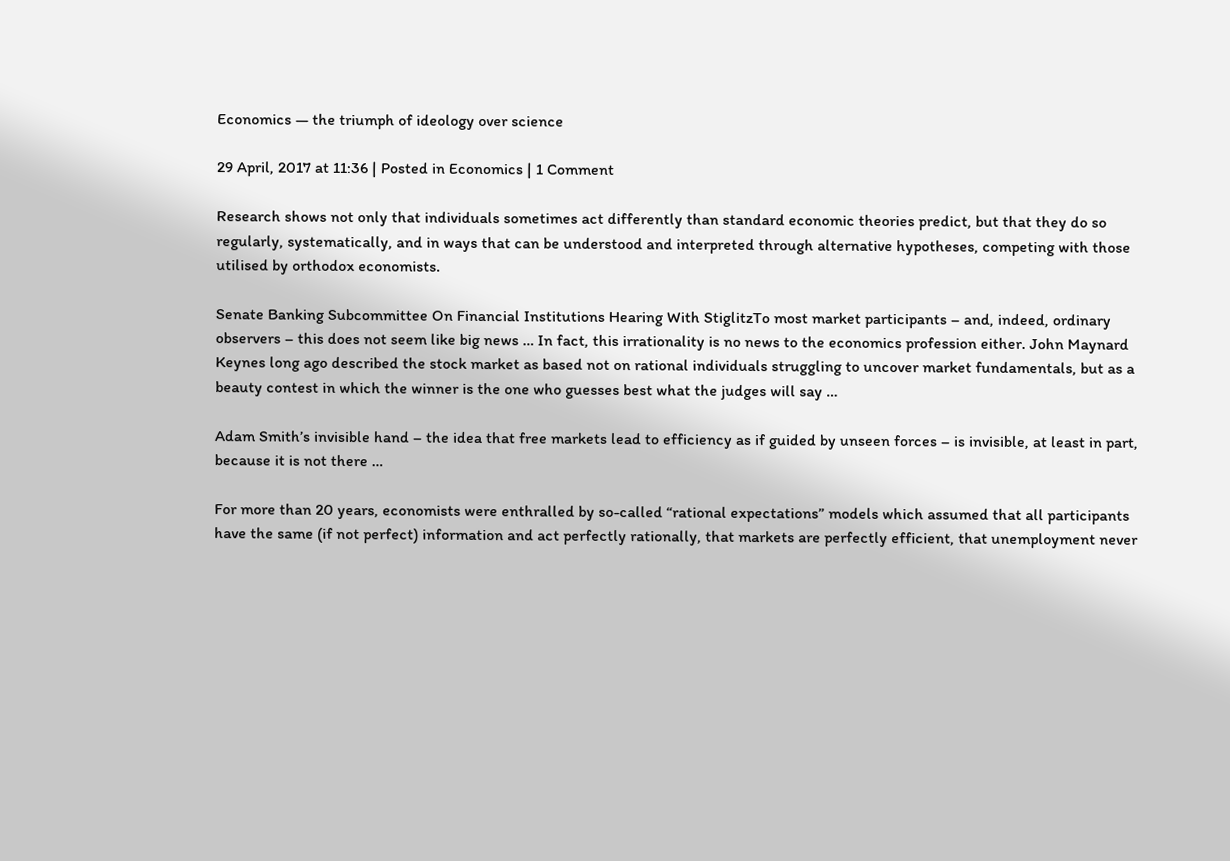Economics — the triumph of ideology over science

29 April, 2017 at 11:36 | Posted in Economics | 1 Comment

Research shows not only that individuals sometimes act differently than standard economic theories predict, but that they do so regularly, systematically, and in ways that can be understood and interpreted through alternative hypotheses, competing with those utilised by orthodox economists.

Senate Banking Subcommittee On Financial Institutions Hearing With StiglitzTo most market participants – and, indeed, ordinary observers – this does not seem like big news … In fact, this irrationality is no news to the economics profession either. John Maynard Keynes long ago described the stock market as based not on rational individuals struggling to uncover market fundamentals, but as a beauty contest in which the winner is the one who guesses best what the judges will say …

Adam Smith’s invisible hand – the idea that free markets lead to efficiency as if guided by unseen forces – is invisible, at least in part, because it is not there …

For more than 20 years, economists were enthralled by so-called “rational expectations” models which assumed that all participants have the same (if not perfect) information and act perfectly rationally, that markets are perfectly efficient, that unemployment never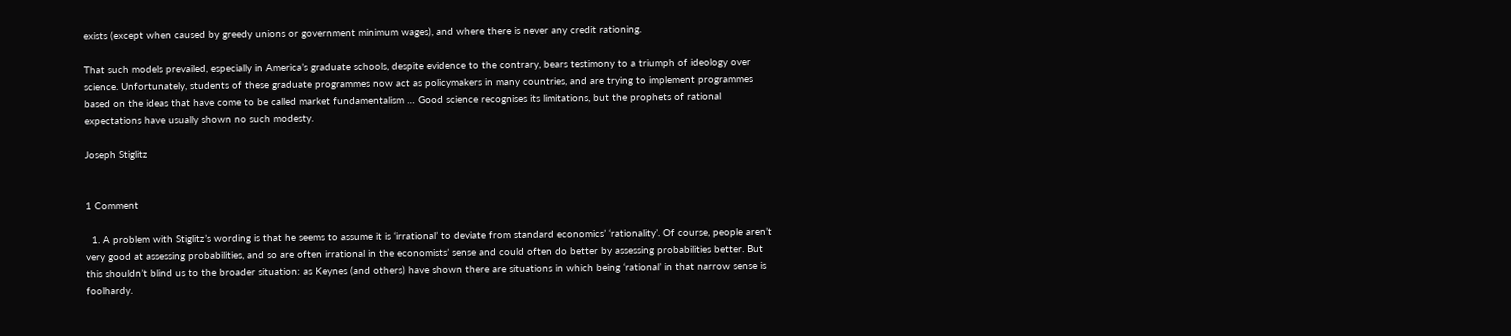exists (except when caused by greedy unions or government minimum wages), and where there is never any credit rationing.

That such models prevailed, especially in America’s graduate schools, despite evidence to the contrary, bears testimony to a triumph of ideology over science. Unfortunately, students of these graduate programmes now act as policymakers in many countries, and are trying to implement programmes based on the ideas that have come to be called market fundamentalism … Good science recognises its limitations, but the prophets of rational expectations have usually shown no such modesty.

Joseph Stiglitz


1 Comment

  1. A problem with Stiglitz’s wording is that he seems to assume it is ‘irrational’ to deviate from standard economics’ ‘rationality’. Of course, people aren’t very good at assessing probabilities, and so are often irrational in the economists’ sense and could often do better by assessing probabilities better. But this shouldn’t blind us to the broader situation: as Keynes (and others) have shown there are situations in which being ‘rational’ in that narrow sense is foolhardy.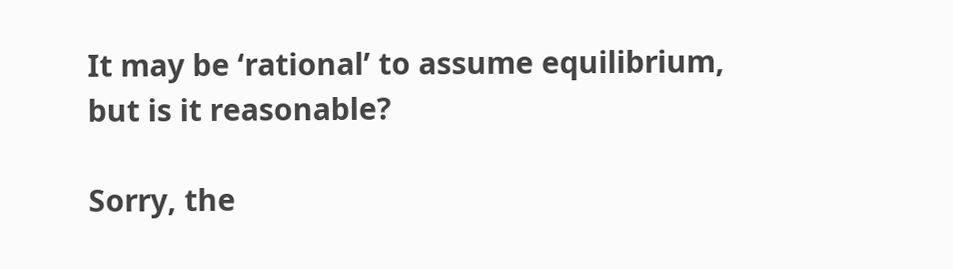It may be ‘rational’ to assume equilibrium, but is it reasonable?

Sorry, the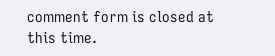comment form is closed at this time.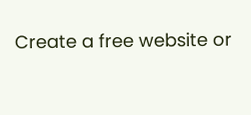Create a free website or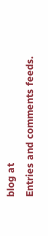blog at
Entries and comments feeds.